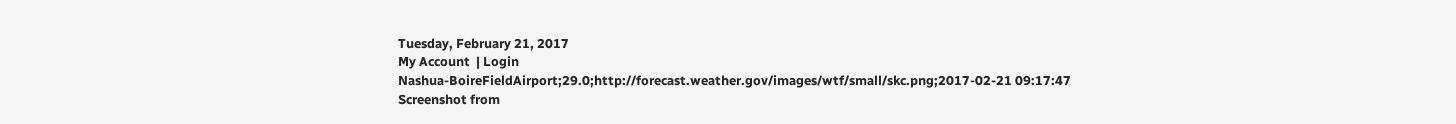Tuesday, February 21, 2017
My Account  | Login
Nashua-BoireFieldAirport;29.0;http://forecast.weather.gov/images/wtf/small/skc.png;2017-02-21 09:17:47
Screenshot from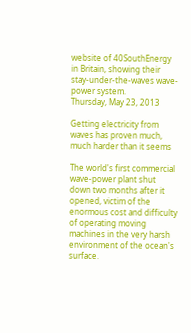website of 40SouthEnergy in Britain, showing their stay-under-the-waves wave-power system.
Thursday, May 23, 2013

Getting electricity from waves has proven much, much harder than it seems

The world's first commercial wave-power plant shut down two months after it opened, victim of the enormous cost and difficulty of operating moving machines in the very harsh environment of the ocean's surface.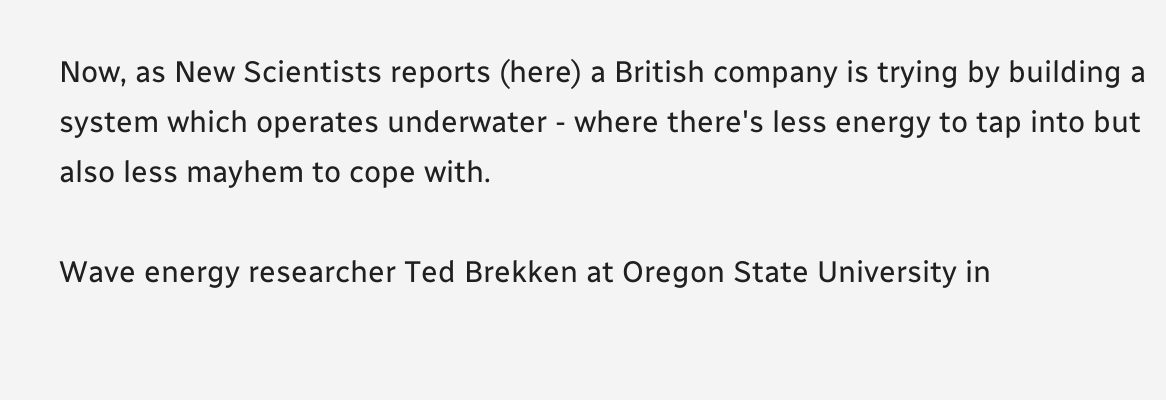Now, as New Scientists reports (here) a British company is trying by building a system which operates underwater - where there's less energy to tap into but also less mayhem to cope with.

Wave energy researcher Ted Brekken at Oregon State University in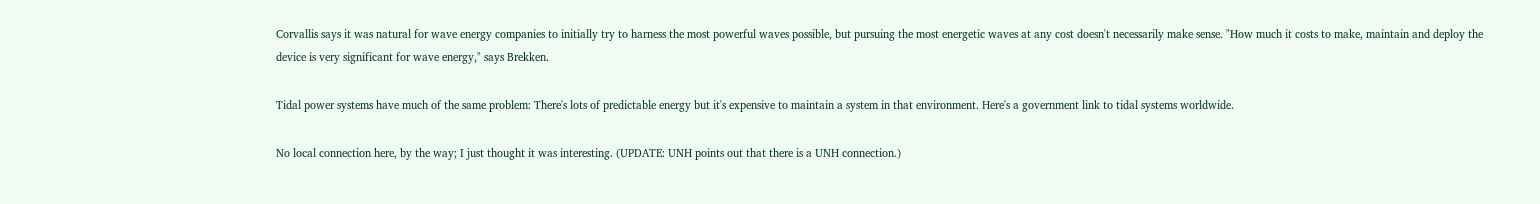Corvallis says it was natural for wave energy companies to initially try to harness the most powerful waves possible, but pursuing the most energetic waves at any cost doesn't necessarily make sense. "How much it costs to make, maintain and deploy the device is very significant for wave energy," says Brekken.

Tidal power systems have much of the same problem: There's lots of predictable energy but it's expensive to maintain a system in that environment. Here's a government link to tidal systems worldwide.

No local connection here, by the way; I just thought it was interesting. (UPDATE: UNH points out that there is a UNH connection.)